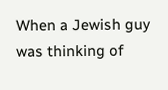When a Jewish guy was thinking of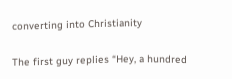converting into Christianity


The first guy replies “Hey, a hundred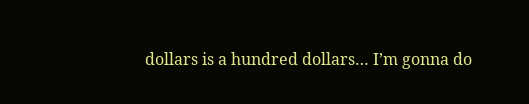dollars is a hundred dollars… I’m gonna do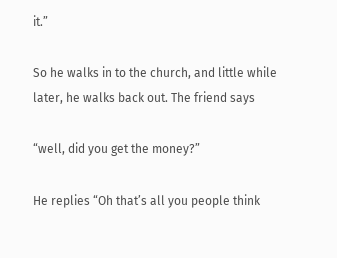it.”

So he walks in to the church, and little while later, he walks back out. The friend says

“well, did you get the money?”

He replies “Oh that’s all you people think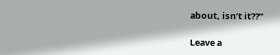about, isn’t it??”

Leave a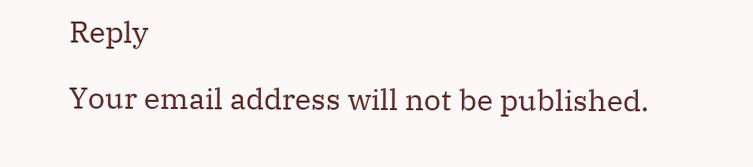Reply

Your email address will not be published.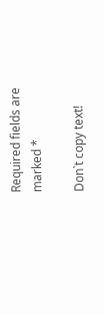Required fields are marked *

Don`t copy text!